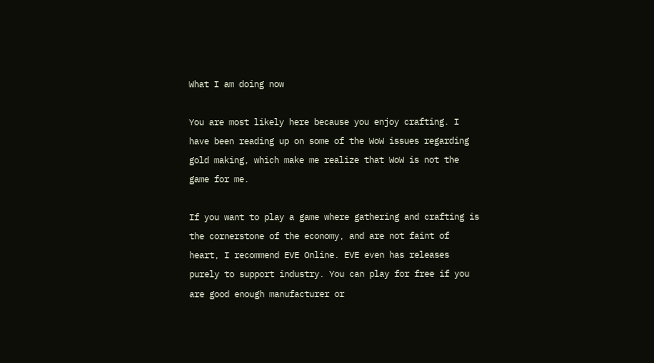What I am doing now

You are most likely here because you enjoy crafting. I have been reading up on some of the WoW issues regarding gold making, which make me realize that WoW is not the game for me.

If you want to play a game where gathering and crafting is the cornerstone of the economy, and are not faint of heart, I recommend EVE Online. EVE even has releases purely to support industry. You can play for free if you are good enough manufacturer or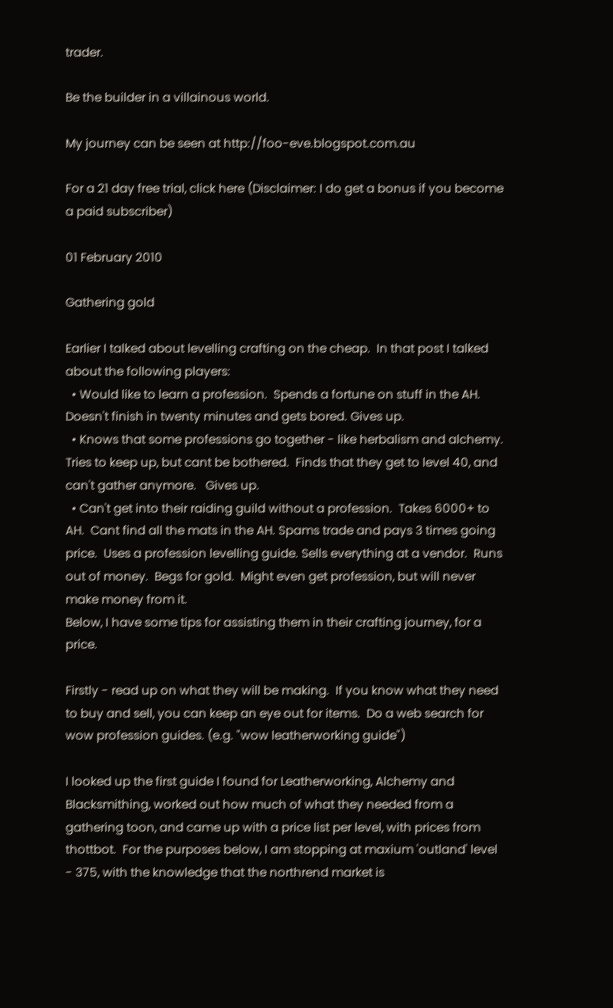trader.

Be the builder in a villainous world.

My journey can be seen at http://foo-eve.blogspot.com.au

For a 21 day free trial, click here (Disclaimer: I do get a bonus if you become a paid subscriber)

01 February 2010

Gathering gold

Earlier I talked about levelling crafting on the cheap.  In that post I talked about the following players:
  • Would like to learn a profession.  Spends a fortune on stuff in the AH. Doesn't finish in twenty minutes and gets bored. Gives up.
  • Knows that some professions go together - like herbalism and alchemy.  Tries to keep up, but cant be bothered.  Finds that they get to level 40, and can't gather anymore.   Gives up.
  • Can't get into their raiding guild without a profession.  Takes 6000+ to AH.  Cant find all the mats in the AH. Spams trade and pays 3 times going price.  Uses a profession levelling guide. Sells everything at a vendor.  Runs out of money.  Begs for gold.  Might even get profession, but will never make money from it.
Below, I have some tips for assisting them in their crafting journey, for a price.

Firstly - read up on what they will be making.  If you know what they need to buy and sell, you can keep an eye out for items.  Do a web search for wow profession guides. (e.g. "wow leatherworking guide")

I looked up the first guide I found for Leatherworking, Alchemy and Blacksmithing, worked out how much of what they needed from a gathering toon, and came up with a price list per level, with prices from thottbot.  For the purposes below, I am stopping at maxium 'outland' level - 375, with the knowledge that the northrend market is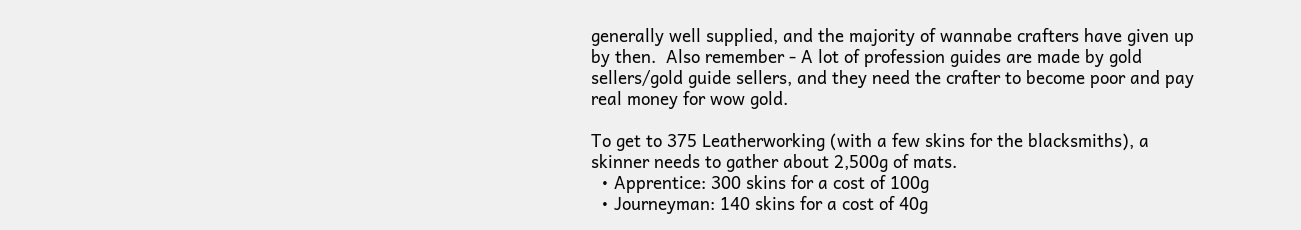generally well supplied, and the majority of wannabe crafters have given up by then.  Also remember - A lot of profession guides are made by gold sellers/gold guide sellers, and they need the crafter to become poor and pay real money for wow gold.

To get to 375 Leatherworking (with a few skins for the blacksmiths), a skinner needs to gather about 2,500g of mats.
  • Apprentice: 300 skins for a cost of 100g
  • Journeyman: 140 skins for a cost of 40g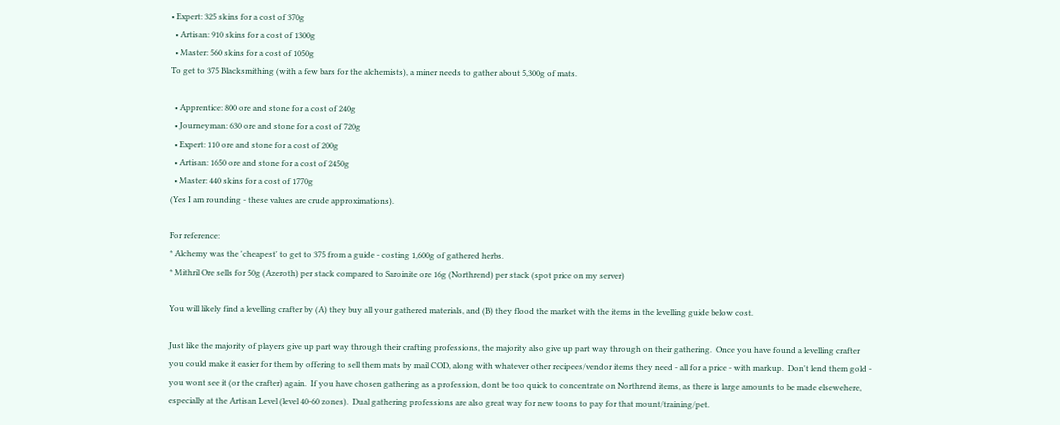• Expert: 325 skins for a cost of 370g
  • Artisan: 910 skins for a cost of 1300g
  • Master: 560 skins for a cost of 1050g
To get to 375 Blacksmithing (with a few bars for the alchemists), a miner needs to gather about 5,300g of mats.

  • Apprentice: 800 ore and stone for a cost of 240g
  • Journeyman: 630 ore and stone for a cost of 720g
  • Expert: 110 ore and stone for a cost of 200g
  • Artisan: 1650 ore and stone for a cost of 2450g
  • Master: 440 skins for a cost of 1770g
(Yes I am rounding - these values are crude approximations).

For reference:
* Alchemy was the 'cheapest' to get to 375 from a guide - costing 1,600g of gathered herbs.
* Mithril Ore sells for 50g (Azeroth) per stack compared to Saroinite ore 16g (Northrend) per stack (spot price on my server)

You will likely find a levelling crafter by (A) they buy all your gathered materials, and (B) they flood the market with the items in the levelling guide below cost.

Just like the majority of players give up part way through their crafting professions, the majority also give up part way through on their gathering.  Once you have found a levelling crafter  you could make it easier for them by offering to sell them mats by mail COD, along with whatever other recipees/vendor items they need - all for a price - with markup.  Don't lend them gold - you wont see it (or the crafter) again.  If you have chosen gathering as a profession, dont be too quick to concentrate on Northrend items, as there is large amounts to be made elsewehere, especially at the Artisan Level (level 40-60 zones).  Dual gathering professions are also great way for new toons to pay for that mount/training/pet.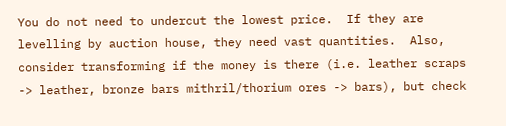You do not need to undercut the lowest price.  If they are levelling by auction house, they need vast quantities.  Also, consider transforming if the money is there (i.e. leather scraps -> leather, bronze bars mithril/thorium ores -> bars), but check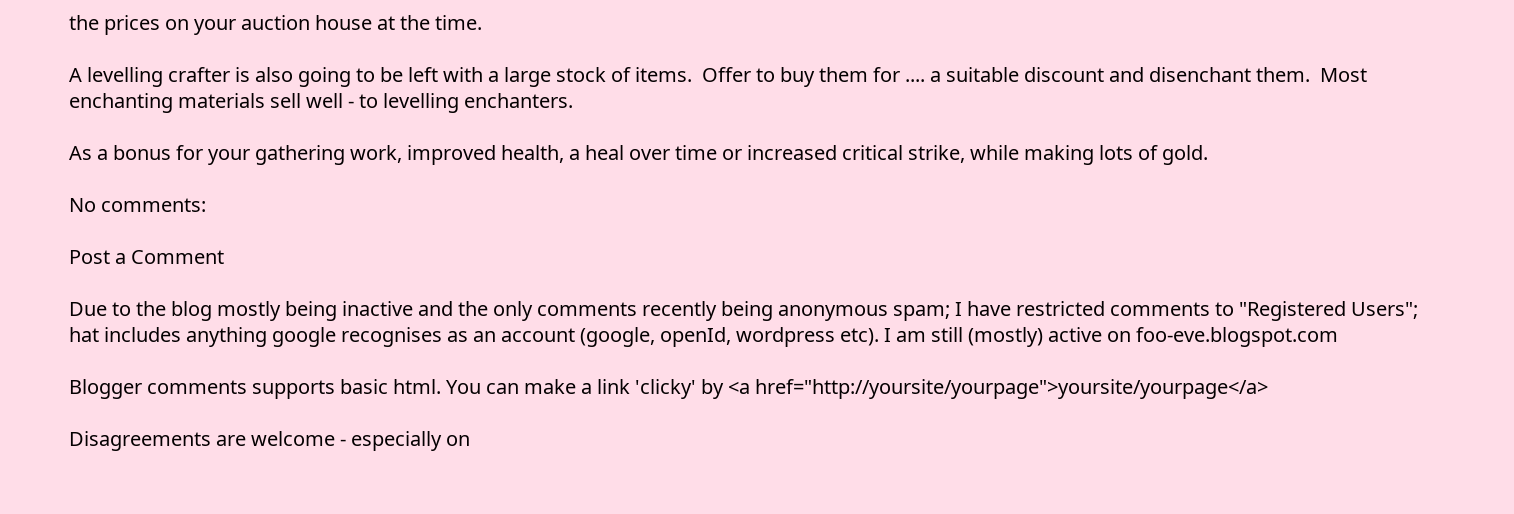the prices on your auction house at the time.

A levelling crafter is also going to be left with a large stock of items.  Offer to buy them for .... a suitable discount and disenchant them.  Most enchanting materials sell well - to levelling enchanters.

As a bonus for your gathering work, improved health, a heal over time or increased critical strike, while making lots of gold.

No comments:

Post a Comment

Due to the blog mostly being inactive and the only comments recently being anonymous spam; I have restricted comments to "Registered Users"; hat includes anything google recognises as an account (google, openId, wordpress etc). I am still (mostly) active on foo-eve.blogspot.com

Blogger comments supports basic html. You can make a link 'clicky' by <a href="http://yoursite/yourpage">yoursite/yourpage</a>

Disagreements are welcome - especially on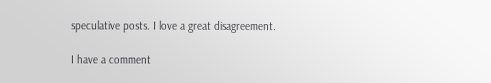speculative posts. I love a great disagreement.

I have a comment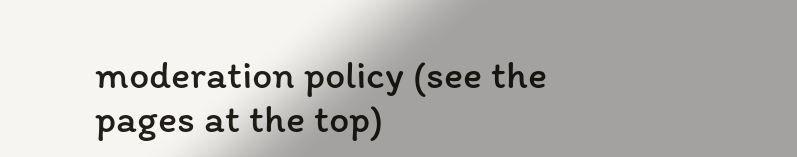moderation policy (see the pages at the top)